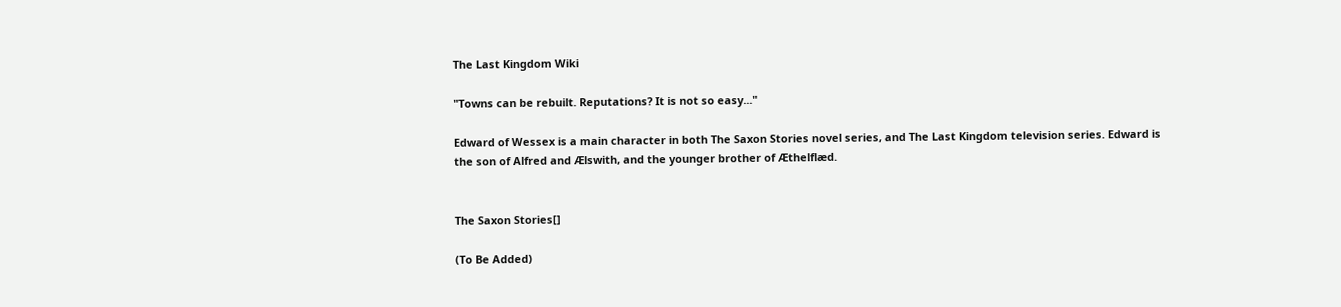The Last Kingdom Wiki

"Towns can be rebuilt. Reputations? It is not so easy..."

Edward of Wessex is a main character in both The Saxon Stories novel series, and The Last Kingdom television series. Edward is the son of Alfred and Ælswith, and the younger brother of Æthelflæd.


The Saxon Stories[]

(To Be Added)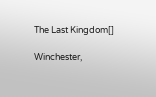The Last Kingdom[]

Winchester,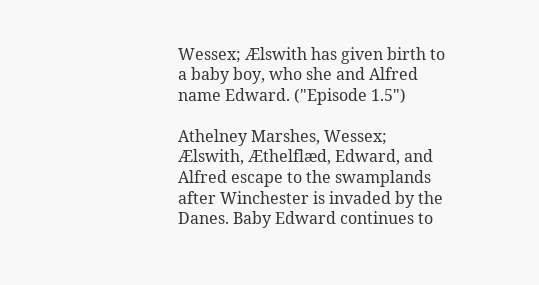Wessex; Ælswith has given birth to a baby boy, who she and Alfred name Edward. ("Episode 1.5")

Athelney Marshes, Wessex; Ælswith, Æthelflæd, Edward, and Alfred escape to the swamplands after Winchester is invaded by the Danes. Baby Edward continues to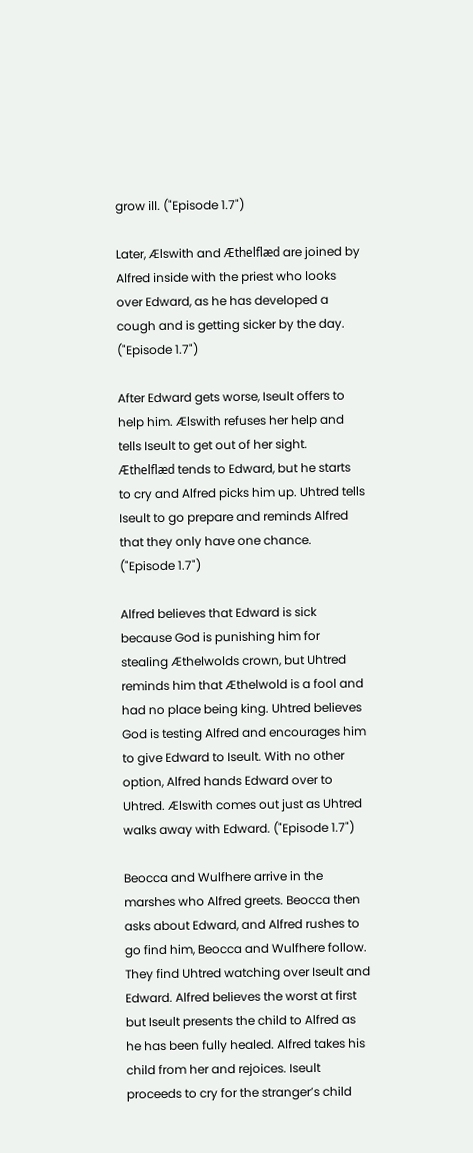grow ill. ("Episode 1.7")

Later, Ælswith and Æthelflæd are joined by Alfred inside with the priest who looks over Edward, as he has developed a cough and is getting sicker by the day. ("Episode 1.7")

After Edward gets worse, Iseult offers to help him. Ælswith refuses her help and tells Iseult to get out of her sight. Æthelflæd tends to Edward, but he starts to cry and Alfred picks him up. Uhtred tells Iseult to go prepare and reminds Alfred that they only have one chance. ("Episode 1.7")

Alfred believes that Edward is sick because God is punishing him for stealing Æthelwolds crown, but Uhtred reminds him that Æthelwold is a fool and had no place being king. Uhtred believes God is testing Alfred and encourages him to give Edward to Iseult. With no other option, Alfred hands Edward over to Uhtred. Ælswith comes out just as Uhtred walks away with Edward. ("Episode 1.7")

Beocca and Wulfhere arrive in the marshes who Alfred greets. Beocca then asks about Edward, and Alfred rushes to go find him, Beocca and Wulfhere follow. They find Uhtred watching over Iseult and Edward. Alfred believes the worst at first but Iseult presents the child to Alfred as he has been fully healed. Alfred takes his child from her and rejoices. Iseult proceeds to cry for the stranger’s child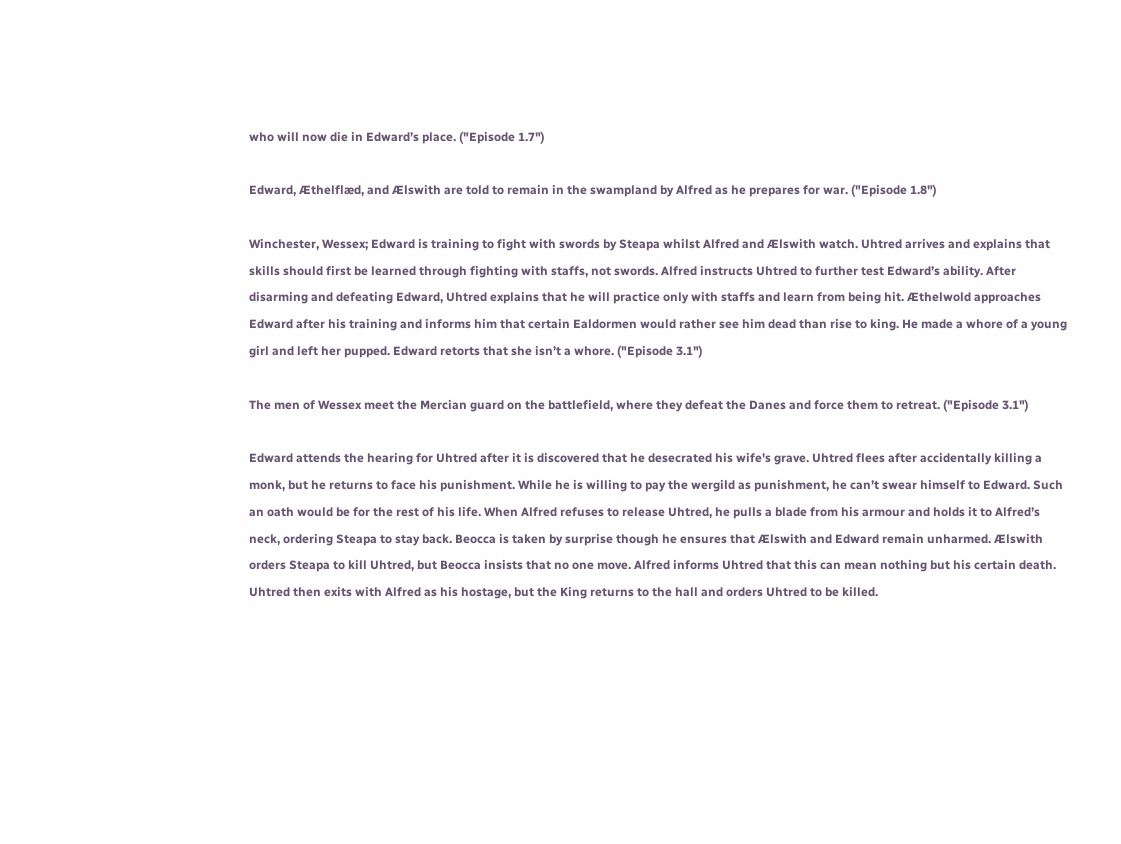who will now die in Edward’s place. ("Episode 1.7")

Edward, Æthelflæd, and Ælswith are told to remain in the swampland by Alfred as he prepares for war. ("Episode 1.8")

Winchester, Wessex; Edward is training to fight with swords by Steapa whilst Alfred and Ælswith watch. Uhtred arrives and explains that skills should first be learned through fighting with staffs, not swords. Alfred instructs Uhtred to further test Edward’s ability. After disarming and defeating Edward, Uhtred explains that he will practice only with staffs and learn from being hit. Æthelwold approaches Edward after his training and informs him that certain Ealdormen would rather see him dead than rise to king. He made a whore of a young girl and left her pupped. Edward retorts that she isn’t a whore. ("Episode 3.1")

The men of Wessex meet the Mercian guard on the battlefield, where they defeat the Danes and force them to retreat. ("Episode 3.1")

Edward attends the hearing for Uhtred after it is discovered that he desecrated his wife's grave. Uhtred flees after accidentally killing a monk, but he returns to face his punishment. While he is willing to pay the wergild as punishment, he can’t swear himself to Edward. Such an oath would be for the rest of his life. When Alfred refuses to release Uhtred, he pulls a blade from his armour and holds it to Alfred’s neck, ordering Steapa to stay back. Beocca is taken by surprise though he ensures that Ælswith and Edward remain unharmed. Ælswith orders Steapa to kill Uhtred, but Beocca insists that no one move. Alfred informs Uhtred that this can mean nothing but his certain death. Uhtred then exits with Alfred as his hostage, but the King returns to the hall and orders Uhtred to be killed.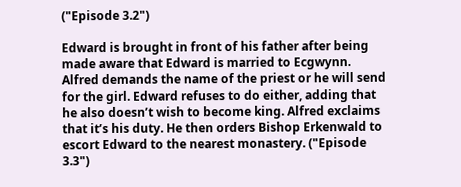("Episode 3.2")

Edward is brought in front of his father after being made aware that Edward is married to Ecgwynn. Alfred demands the name of the priest or he will send for the girl. Edward refuses to do either, adding that he also doesn’t wish to become king. Alfred exclaims that it’s his duty. He then orders Bishop Erkenwald to escort Edward to the nearest monastery. ("Episode 3.3")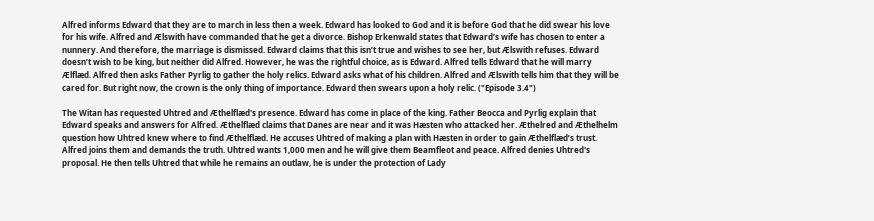Alfred informs Edward that they are to march in less then a week. Edward has looked to God and it is before God that he did swear his love for his wife. Alfred and Ælswith have commanded that he get a divorce. Bishop Erkenwald states that Edward’s wife has chosen to enter a nunnery. And therefore, the marriage is dismissed. Edward claims that this isn’t true and wishes to see her, but Ælswith refuses. Edward doesn’t wish to be king, but neither did Alfred. However, he was the rightful choice, as is Edward. Alfred tells Edward that he will marry Ælflæd. Alfred then asks Father Pyrlig to gather the holy relics. Edward asks what of his children. Alfred and Ælswith tells him that they will be cared for. But right now, the crown is the only thing of importance. Edward then swears upon a holy relic. ("Episode 3.4")

The Witan has requested Uhtred and Æthelflæd's presence. Edward has come in place of the king. Father Beocca and Pyrlig explain that Edward speaks and answers for Alfred. Æthelflæd claims that Danes are near and it was Hæsten who attacked her. Æthelred and Æthelhelm question how Uhtred knew where to find Æthelflæd. He accuses Uhtred of making a plan with Hæsten in order to gain Æthelflæd’s trust. Alfred joins them and demands the truth. Uhtred wants 1,000 men and he will give them Beamfleot and peace. Alfred denies Uhtred's proposal. He then tells Uhtred that while he remains an outlaw, he is under the protection of Lady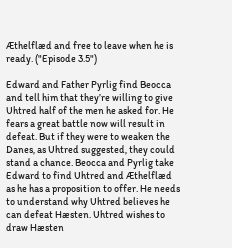Æthelflæd and free to leave when he is ready. ("Episode 3.5")

Edward and Father Pyrlig find Beocca and tell him that they’re willing to give Uhtred half of the men he asked for. He fears a great battle now will result in defeat. But if they were to weaken the Danes, as Uhtred suggested, they could stand a chance. Beocca and Pyrlig take Edward to find Uhtred and Æthelflæd as he has a proposition to offer. He needs to understand why Uhtred believes he can defeat Hæsten. Uhtred wishes to draw Hæsten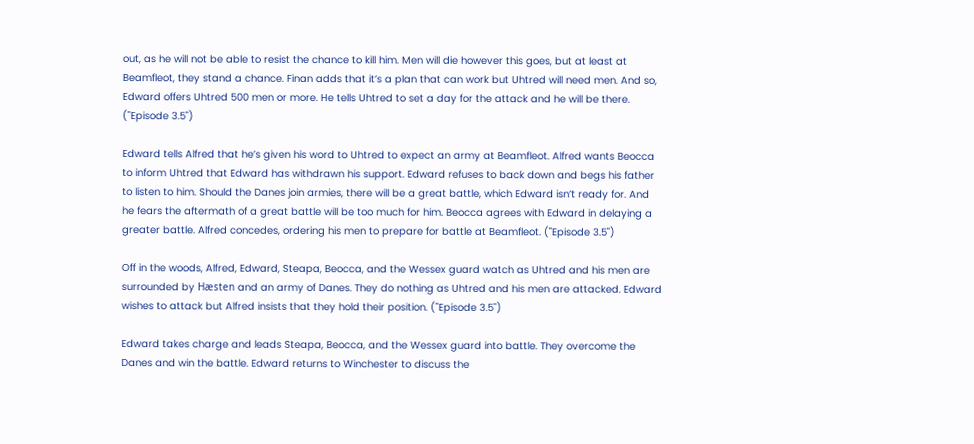out, as he will not be able to resist the chance to kill him. Men will die however this goes, but at least at Beamfleot, they stand a chance. Finan adds that it’s a plan that can work but Uhtred will need men. And so, Edward offers Uhtred 500 men or more. He tells Uhtred to set a day for the attack and he will be there. ("Episode 3.5")

Edward tells Alfred that he’s given his word to Uhtred to expect an army at Beamfleot. Alfred wants Beocca to inform Uhtred that Edward has withdrawn his support. Edward refuses to back down and begs his father to listen to him. Should the Danes join armies, there will be a great battle, which Edward isn’t ready for. And he fears the aftermath of a great battle will be too much for him. Beocca agrees with Edward in delaying a greater battle. Alfred concedes, ordering his men to prepare for battle at Beamfleot. ("Episode 3.5")

Off in the woods, Alfred, Edward, Steapa, Beocca, and the Wessex guard watch as Uhtred and his men are surrounded by Hæsten and an army of Danes. They do nothing as Uhtred and his men are attacked. Edward wishes to attack but Alfred insists that they hold their position. ("Episode 3.5")

Edward takes charge and leads Steapa, Beocca, and the Wessex guard into battle. They overcome the Danes and win the battle. Edward returns to Winchester to discuss the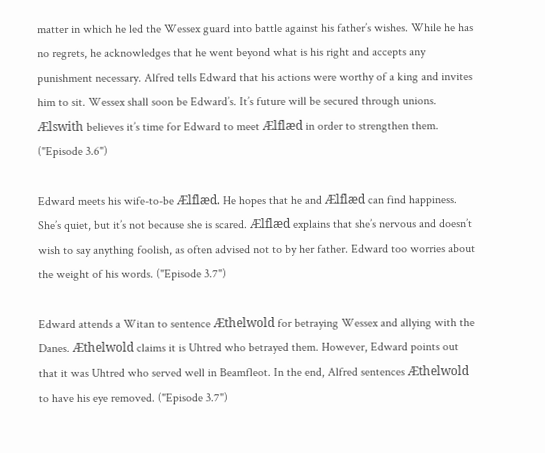matter in which he led the Wessex guard into battle against his father’s wishes. While he has no regrets, he acknowledges that he went beyond what is his right and accepts any punishment necessary. Alfred tells Edward that his actions were worthy of a king and invites him to sit. Wessex shall soon be Edward’s. It’s future will be secured through unions. Ælswith believes it’s time for Edward to meet Ælflæd in order to strengthen them. ("Episode 3.6")

Edward meets his wife-to-be Ælflæd. He hopes that he and Ælflæd can find happiness. She’s quiet, but it’s not because she is scared. Ælflæd explains that she’s nervous and doesn’t wish to say anything foolish, as often advised not to by her father. Edward too worries about the weight of his words. ("Episode 3.7")

Edward attends a Witan to sentence Æthelwold for betraying Wessex and allying with the Danes. Æthelwold claims it is Uhtred who betrayed them. However, Edward points out that it was Uhtred who served well in Beamfleot. In the end, Alfred sentences Æthelwold to have his eye removed. ("Episode 3.7")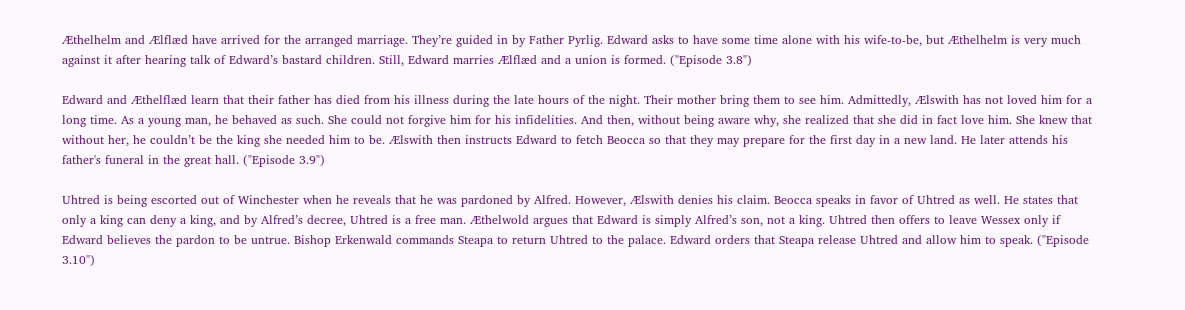Æthelhelm and Ælflæd have arrived for the arranged marriage. They’re guided in by Father Pyrlig. Edward asks to have some time alone with his wife-to-be, but Æthelhelm is very much against it after hearing talk of Edward’s bastard children. Still, Edward marries Ælflæd and a union is formed. ("Episode 3.8")

Edward and Æthelflæd learn that their father has died from his illness during the late hours of the night. Their mother bring them to see him. Admittedly, Ælswith has not loved him for a long time. As a young man, he behaved as such. She could not forgive him for his infidelities. And then, without being aware why, she realized that she did in fact love him. She knew that without her, he couldn’t be the king she needed him to be. Ælswith then instructs Edward to fetch Beocca so that they may prepare for the first day in a new land. He later attends his father's funeral in the great hall. ("Episode 3.9")

Uhtred is being escorted out of Winchester when he reveals that he was pardoned by Alfred. However, Ælswith denies his claim. Beocca speaks in favor of Uhtred as well. He states that only a king can deny a king, and by Alfred’s decree, Uhtred is a free man. Æthelwold argues that Edward is simply Alfred’s son, not a king. Uhtred then offers to leave Wessex only if Edward believes the pardon to be untrue. Bishop Erkenwald commands Steapa to return Uhtred to the palace. Edward orders that Steapa release Uhtred and allow him to speak. ("Episode 3.10")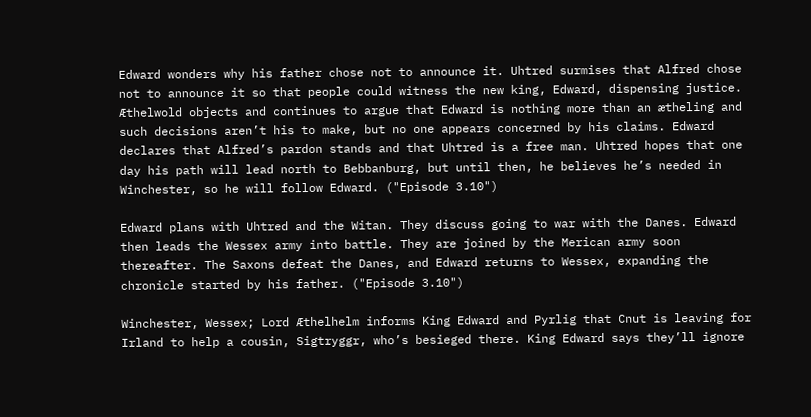Edward wonders why his father chose not to announce it. Uhtred surmises that Alfred chose not to announce it so that people could witness the new king, Edward, dispensing justice. Æthelwold objects and continues to argue that Edward is nothing more than an ætheling and such decisions aren’t his to make, but no one appears concerned by his claims. Edward declares that Alfred’s pardon stands and that Uhtred is a free man. Uhtred hopes that one day his path will lead north to Bebbanburg, but until then, he believes he’s needed in Winchester, so he will follow Edward. ("Episode 3.10")

Edward plans with Uhtred and the Witan. They discuss going to war with the Danes. Edward then leads the Wessex army into battle. They are joined by the Merican army soon thereafter. The Saxons defeat the Danes, and Edward returns to Wessex, expanding the chronicle started by his father. ("Episode 3.10")

Winchester, Wessex; Lord Æthelhelm informs King Edward and Pyrlig that Cnut is leaving for Irland to help a cousin, Sigtryggr, who’s besieged there. King Edward says they’ll ignore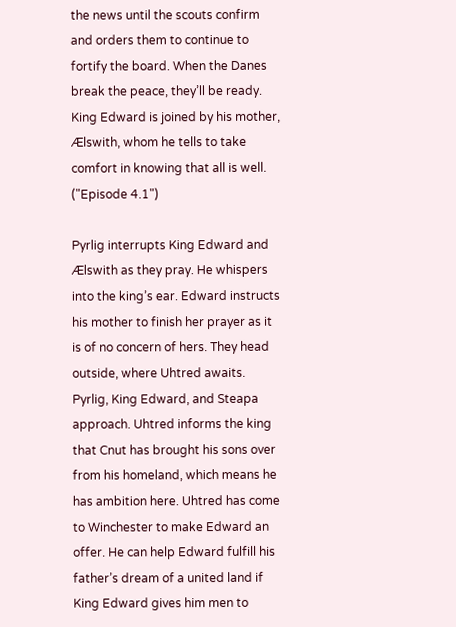the news until the scouts confirm and orders them to continue to fortify the board. When the Danes break the peace, they’ll be ready. King Edward is joined by his mother, Ælswith, whom he tells to take comfort in knowing that all is well. ("Episode 4.1")

Pyrlig interrupts King Edward and Ælswith as they pray. He whispers into the king’s ear. Edward instructs his mother to finish her prayer as it is of no concern of hers. They head outside, where Uhtred awaits. Pyrlig, King Edward, and Steapa approach. Uhtred informs the king that Cnut has brought his sons over from his homeland, which means he has ambition here. Uhtred has come to Winchester to make Edward an offer. He can help Edward fulfill his father’s dream of a united land if King Edward gives him men to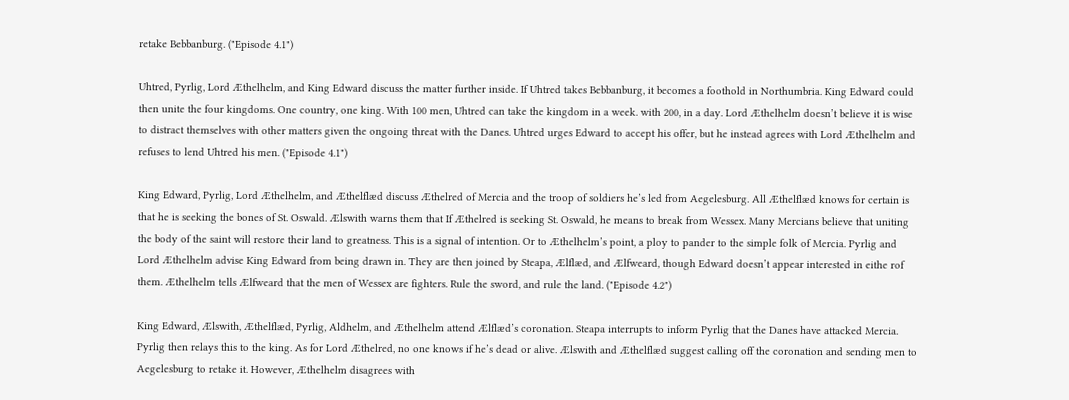retake Bebbanburg. ("Episode 4.1")

Uhtred, Pyrlig, Lord Æthelhelm, and King Edward discuss the matter further inside. If Uhtred takes Bebbanburg, it becomes a foothold in Northumbria. King Edward could then unite the four kingdoms. One country, one king. With 100 men, Uhtred can take the kingdom in a week. with 200, in a day. Lord Æthelhelm doesn’t believe it is wise to distract themselves with other matters given the ongoing threat with the Danes. Uhtred urges Edward to accept his offer, but he instead agrees with Lord Æthelhelm and refuses to lend Uhtred his men. ("Episode 4.1")

King Edward, Pyrlig, Lord Æthelhelm, and Æthelflæd discuss Æthelred of Mercia and the troop of soldiers he’s led from Aegelesburg. All Æthelflæd knows for certain is that he is seeking the bones of St. Oswald. Ælswith warns them that If Æthelred is seeking St. Oswald, he means to break from Wessex. Many Mercians believe that uniting the body of the saint will restore their land to greatness. This is a signal of intention. Or to Æthelhelm’s point, a ploy to pander to the simple folk of Mercia. Pyrlig and Lord Æthelhelm advise King Edward from being drawn in. They are then joined by Steapa, Ælflæd, and Ælfweard, though Edward doesn’t appear interested in eithe rof them. Æthelhelm tells Ælfweard that the men of Wessex are fighters. Rule the sword, and rule the land. ("Episode 4.2")

King Edward, Ælswith, Æthelflæd, Pyrlig, Aldhelm, and Æthelhelm attend Ælflæd’s coronation. Steapa interrupts to inform Pyrlig that the Danes have attacked Mercia. Pyrlig then relays this to the king. As for Lord Æthelred, no one knows if he’s dead or alive. Ælswith and Æthelflæd suggest calling off the coronation and sending men to Aegelesburg to retake it. However, Æthelhelm disagrees with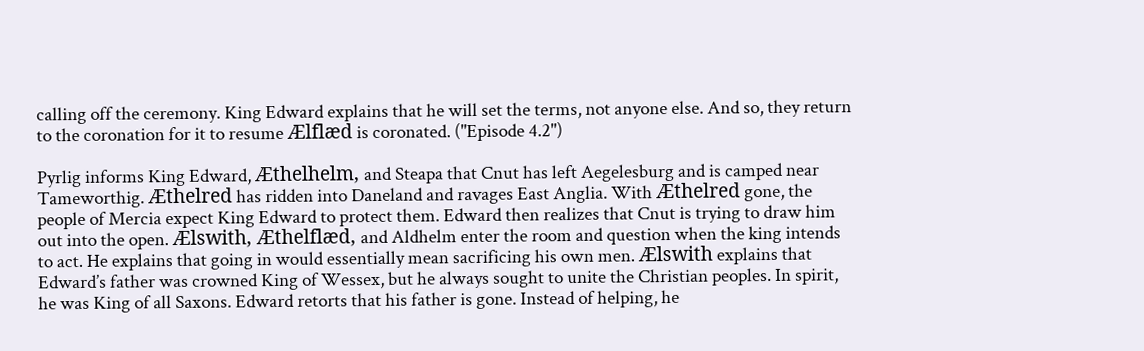calling off the ceremony. King Edward explains that he will set the terms, not anyone else. And so, they return to the coronation for it to resume Ælflæd is coronated. ("Episode 4.2")

Pyrlig informs King Edward, Æthelhelm, and Steapa that Cnut has left Aegelesburg and is camped near Tameworthig. Æthelred has ridden into Daneland and ravages East Anglia. With Æthelred gone, the people of Mercia expect King Edward to protect them. Edward then realizes that Cnut is trying to draw him out into the open. Ælswith, Æthelflæd, and Aldhelm enter the room and question when the king intends to act. He explains that going in would essentially mean sacrificing his own men. Ælswith explains that Edward’s father was crowned King of Wessex, but he always sought to unite the Christian peoples. In spirit, he was King of all Saxons. Edward retorts that his father is gone. Instead of helping, he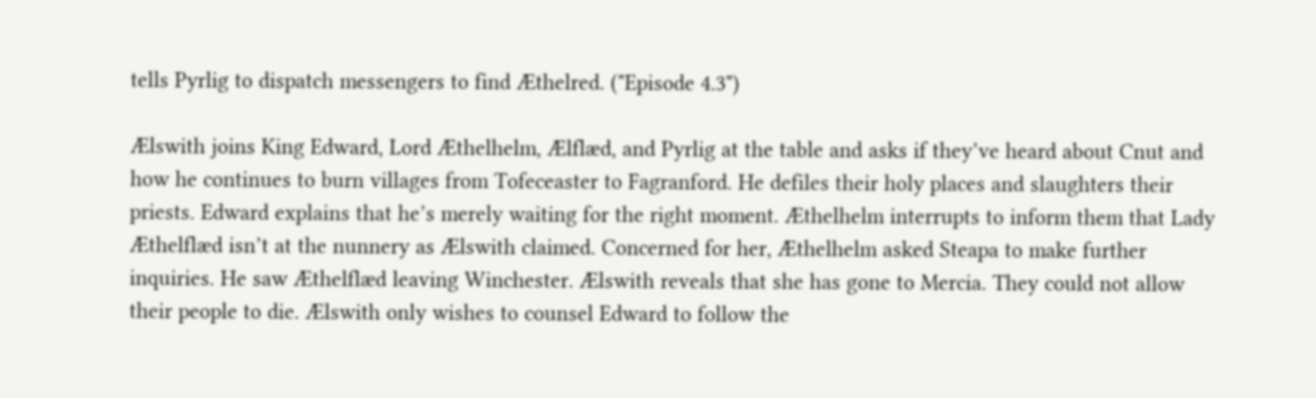tells Pyrlig to dispatch messengers to find Æthelred. ("Episode 4.3")

Ælswith joins King Edward, Lord Æthelhelm, Ælflæd, and Pyrlig at the table and asks if they’ve heard about Cnut and how he continues to burn villages from Tofeceaster to Fagranford. He defiles their holy places and slaughters their priests. Edward explains that he’s merely waiting for the right moment. Æthelhelm interrupts to inform them that Lady Æthelflæd isn’t at the nunnery as Ælswith claimed. Concerned for her, Æthelhelm asked Steapa to make further inquiries. He saw Æthelflæd leaving Winchester. Ælswith reveals that she has gone to Mercia. They could not allow their people to die. Ælswith only wishes to counsel Edward to follow the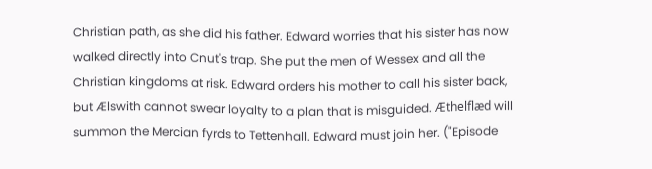Christian path, as she did his father. Edward worries that his sister has now walked directly into Cnut's trap. She put the men of Wessex and all the Christian kingdoms at risk. Edward orders his mother to call his sister back, but Ælswith cannot swear loyalty to a plan that is misguided. Æthelflæd will summon the Mercian fyrds to Tettenhall. Edward must join her. ("Episode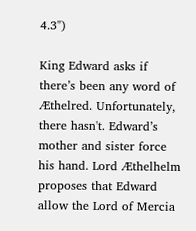4.3")

King Edward asks if there’s been any word of Æthelred. Unfortunately, there hasn't. Edward’s mother and sister force his hand. Lord Æthelhelm proposes that Edward allow the Lord of Mercia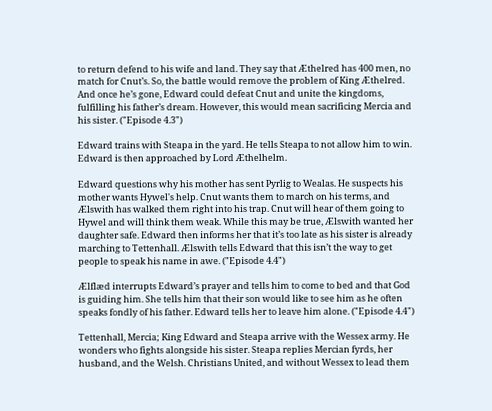to return defend to his wife and land. They say that Æthelred has 400 men, no match for Cnut’s. So, the battle would remove the problem of King Æthelred. And once he’s gone, Edward could defeat Cnut and unite the kingdoms, fulfilling his father’s dream. However, this would mean sacrificing Mercia and his sister. ("Episode 4.3")

Edward trains with Steapa in the yard. He tells Steapa to not allow him to win. Edward is then approached by Lord Æthelhelm.

Edward questions why his mother has sent Pyrlig to Wealas. He suspects his mother wants Hywel's help. Cnut wants them to march on his terms, and Ælswith has walked them right into his trap. Cnut will hear of them going to Hywel and will think them weak. While this may be true, Ælswith wanted her daughter safe. Edward then informs her that it’s too late as his sister is already marching to Tettenhall. Ælswith tells Edward that this isn’t the way to get people to speak his name in awe. ("Episode 4.4")

Ælflæd interrupts Edward’s prayer and tells him to come to bed and that God is guiding him. She tells him that their son would like to see him as he often speaks fondly of his father. Edward tells her to leave him alone. ("Episode 4.4")

Tettenhall, Mercia; King Edward and Steapa arrive with the Wessex army. He wonders who fights alongside his sister. Steapa replies Mercian fyrds, her husband, and the Welsh. Christians United, and without Wessex to lead them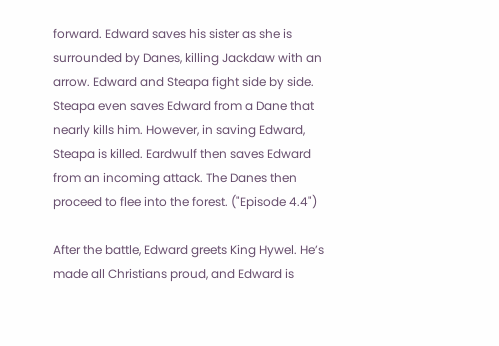forward. Edward saves his sister as she is surrounded by Danes, killing Jackdaw with an arrow. Edward and Steapa fight side by side. Steapa even saves Edward from a Dane that nearly kills him. However, in saving Edward, Steapa is killed. Eardwulf then saves Edward from an incoming attack. The Danes then proceed to flee into the forest. ("Episode 4.4")

After the battle, Edward greets King Hywel. He’s made all Christians proud, and Edward is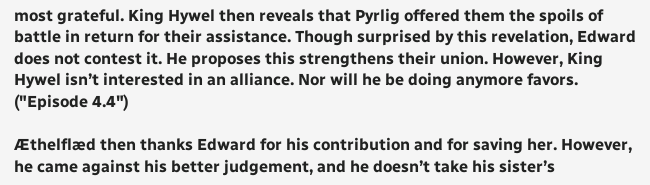most grateful. King Hywel then reveals that Pyrlig offered them the spoils of battle in return for their assistance. Though surprised by this revelation, Edward does not contest it. He proposes this strengthens their union. However, King Hywel isn’t interested in an alliance. Nor will he be doing anymore favors. ("Episode 4.4")

Æthelflæd then thanks Edward for his contribution and for saving her. However, he came against his better judgement, and he doesn’t take his sister’s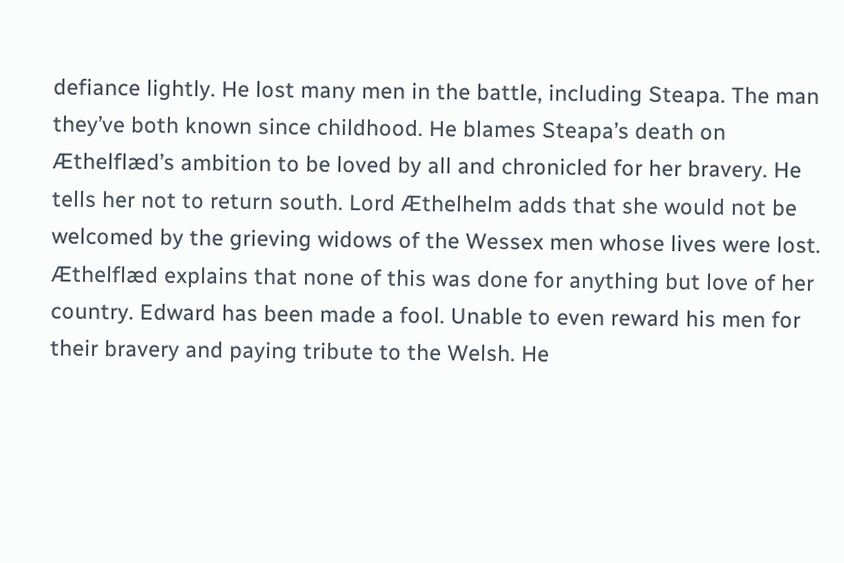defiance lightly. He lost many men in the battle, including Steapa. The man they’ve both known since childhood. He blames Steapa’s death on Æthelflæd’s ambition to be loved by all and chronicled for her bravery. He tells her not to return south. Lord Æthelhelm adds that she would not be welcomed by the grieving widows of the Wessex men whose lives were lost. Æthelflæd explains that none of this was done for anything but love of her country. Edward has been made a fool. Unable to even reward his men for their bravery and paying tribute to the Welsh. He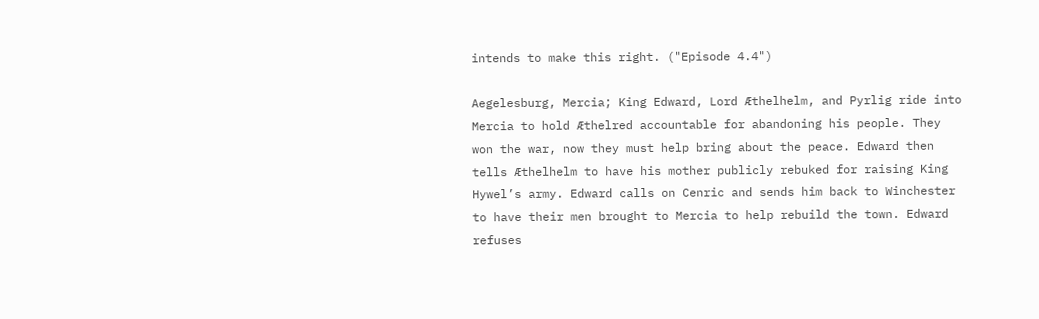intends to make this right. ("Episode 4.4")

Aegelesburg, Mercia; King Edward, Lord Æthelhelm, and Pyrlig ride into Mercia to hold Æthelred accountable for abandoning his people. They won the war, now they must help bring about the peace. Edward then tells Æthelhelm to have his mother publicly rebuked for raising King Hywel’s army. Edward calls on Cenric and sends him back to Winchester to have their men brought to Mercia to help rebuild the town. Edward refuses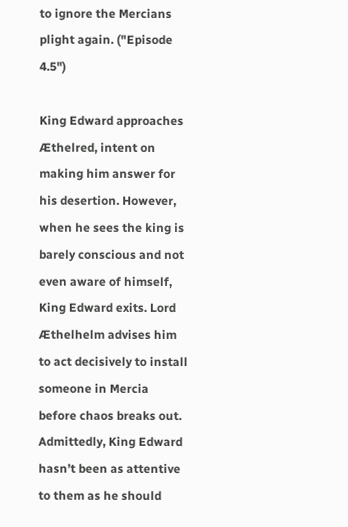to ignore the Mercians plight again. ("Episode 4.5")

King Edward approaches Æthelred, intent on making him answer for his desertion. However, when he sees the king is barely conscious and not even aware of himself, King Edward exits. Lord Æthelhelm advises him to act decisively to install someone in Mercia before chaos breaks out. Admittedly, King Edward hasn’t been as attentive to them as he should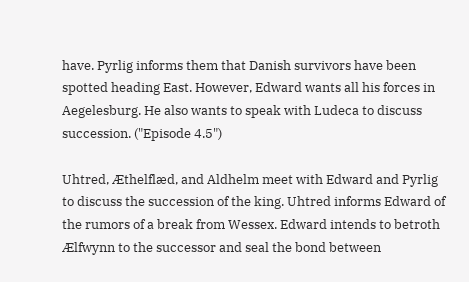have. Pyrlig informs them that Danish survivors have been spotted heading East. However, Edward wants all his forces in Aegelesburg. He also wants to speak with Ludeca to discuss succession. ("Episode 4.5")

Uhtred, Æthelflæd, and Aldhelm meet with Edward and Pyrlig to discuss the succession of the king. Uhtred informs Edward of the rumors of a break from Wessex. Edward intends to betroth Ælfwynn to the successor and seal the bond between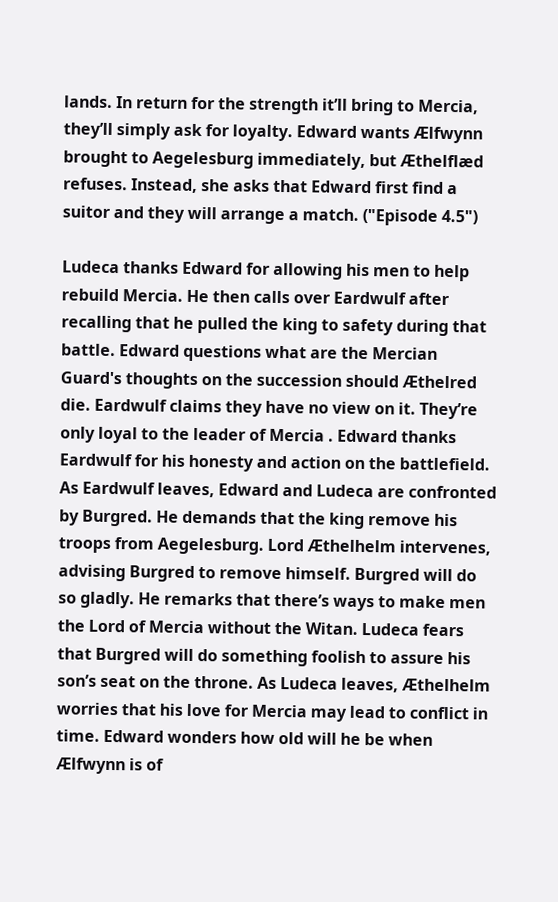lands. In return for the strength it’ll bring to Mercia, they’ll simply ask for loyalty. Edward wants Ælfwynn brought to Aegelesburg immediately, but Æthelflæd refuses. Instead, she asks that Edward first find a suitor and they will arrange a match. ("Episode 4.5")

Ludeca thanks Edward for allowing his men to help rebuild Mercia. He then calls over Eardwulf after recalling that he pulled the king to safety during that battle. Edward questions what are the Mercian Guard's thoughts on the succession should Æthelred die. Eardwulf claims they have no view on it. They’re only loyal to the leader of Mercia . Edward thanks Eardwulf for his honesty and action on the battlefield. As Eardwulf leaves, Edward and Ludeca are confronted by Burgred. He demands that the king remove his troops from Aegelesburg. Lord Æthelhelm intervenes, advising Burgred to remove himself. Burgred will do so gladly. He remarks that there’s ways to make men the Lord of Mercia without the Witan. Ludeca fears that Burgred will do something foolish to assure his son’s seat on the throne. As Ludeca leaves, Æthelhelm worries that his love for Mercia may lead to conflict in time. Edward wonders how old will he be when Ælfwynn is of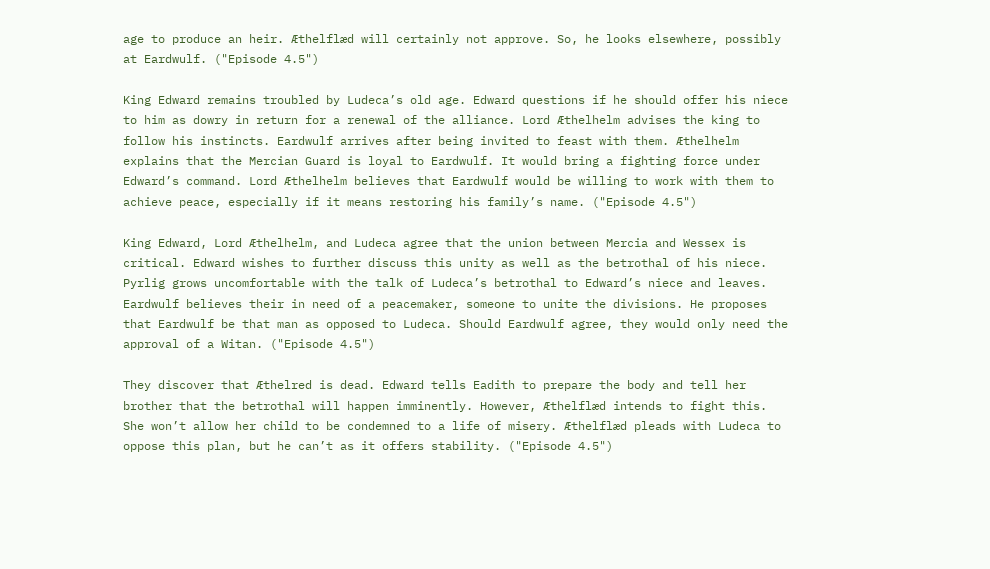age to produce an heir. Æthelflæd will certainly not approve. So, he looks elsewhere, possibly at Eardwulf. ("Episode 4.5")

King Edward remains troubled by Ludeca’s old age. Edward questions if he should offer his niece to him as dowry in return for a renewal of the alliance. Lord Æthelhelm advises the king to follow his instincts. Eardwulf arrives after being invited to feast with them. Æthelhelm explains that the Mercian Guard is loyal to Eardwulf. It would bring a fighting force under Edward’s command. Lord Æthelhelm believes that Eardwulf would be willing to work with them to achieve peace, especially if it means restoring his family’s name. ("Episode 4.5")

King Edward, Lord Æthelhelm, and Ludeca agree that the union between Mercia and Wessex is critical. Edward wishes to further discuss this unity as well as the betrothal of his niece. Pyrlig grows uncomfortable with the talk of Ludeca’s betrothal to Edward’s niece and leaves. Eardwulf believes their in need of a peacemaker, someone to unite the divisions. He proposes that Eardwulf be that man as opposed to Ludeca. Should Eardwulf agree, they would only need the approval of a Witan. ("Episode 4.5")

They discover that Æthelred is dead. Edward tells Eadith to prepare the body and tell her brother that the betrothal will happen imminently. However, Æthelflæd intends to fight this. She won’t allow her child to be condemned to a life of misery. Æthelflæd pleads with Ludeca to oppose this plan, but he can’t as it offers stability. ("Episode 4.5")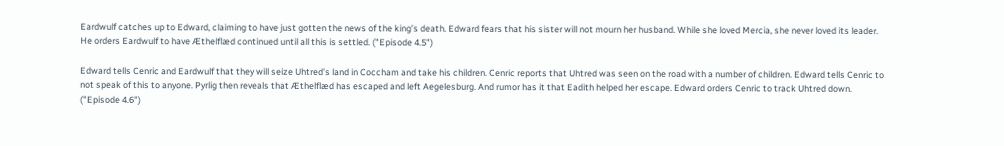Eardwulf catches up to Edward, claiming to have just gotten the news of the king’s death. Edward fears that his sister will not mourn her husband. While she loved Mercia, she never loved its leader. He orders Eardwulf to have Æthelflæd continued until all this is settled. ("Episode 4.5")

Edward tells Cenric and Eardwulf that they will seize Uhtred’s land in Coccham and take his children. Cenric reports that Uhtred was seen on the road with a number of children. Edward tells Cenric to not speak of this to anyone. Pyrlig then reveals that Æthelflæd has escaped and left Aegelesburg. And rumor has it that Eadith helped her escape. Edward orders Cenric to track Uhtred down. ("Episode 4.6")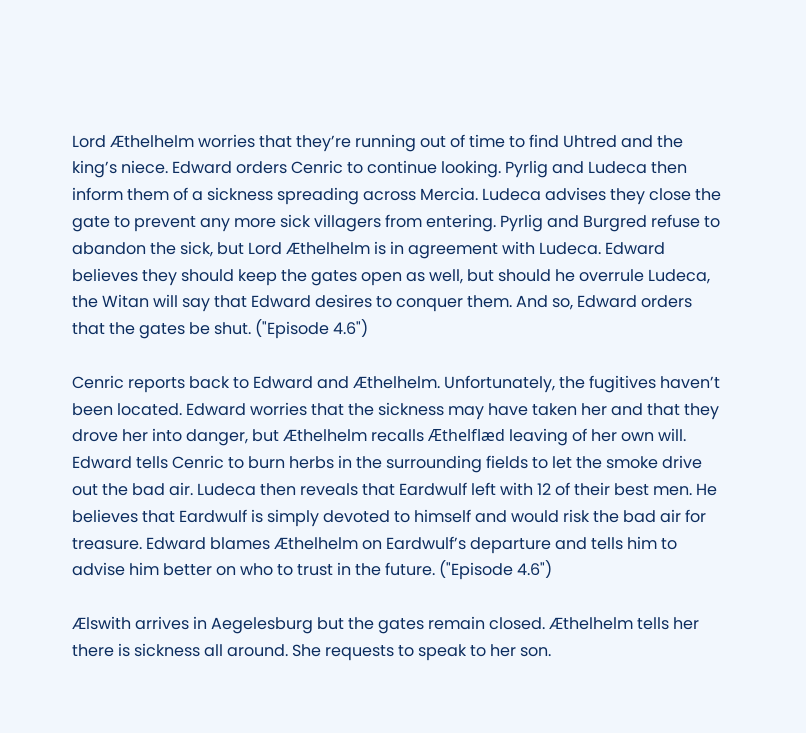Lord Æthelhelm worries that they’re running out of time to find Uhtred and the king’s niece. Edward orders Cenric to continue looking. Pyrlig and Ludeca then inform them of a sickness spreading across Mercia. Ludeca advises they close the gate to prevent any more sick villagers from entering. Pyrlig and Burgred refuse to abandon the sick, but Lord Æthelhelm is in agreement with Ludeca. Edward believes they should keep the gates open as well, but should he overrule Ludeca, the Witan will say that Edward desires to conquer them. And so, Edward orders that the gates be shut. ("Episode 4.6")

Cenric reports back to Edward and Æthelhelm. Unfortunately, the fugitives haven’t been located. Edward worries that the sickness may have taken her and that they drove her into danger, but Æthelhelm recalls Æthelflæd leaving of her own will. Edward tells Cenric to burn herbs in the surrounding fields to let the smoke drive out the bad air. Ludeca then reveals that Eardwulf left with 12 of their best men. He believes that Eardwulf is simply devoted to himself and would risk the bad air for treasure. Edward blames Æthelhelm on Eardwulf’s departure and tells him to advise him better on who to trust in the future. ("Episode 4.6")

Ælswith arrives in Aegelesburg but the gates remain closed. Æthelhelm tells her there is sickness all around. She requests to speak to her son.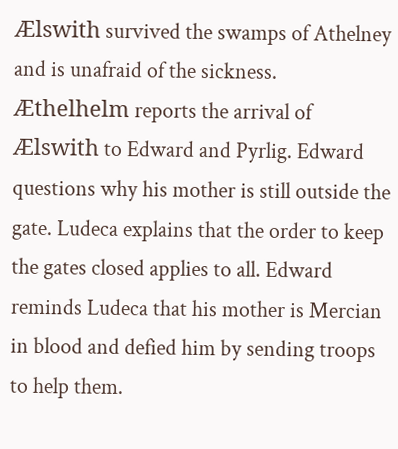Ælswith survived the swamps of Athelney and is unafraid of the sickness. Æthelhelm reports the arrival of Ælswith to Edward and Pyrlig. Edward questions why his mother is still outside the gate. Ludeca explains that the order to keep the gates closed applies to all. Edward reminds Ludeca that his mother is Mercian in blood and defied him by sending troops to help them.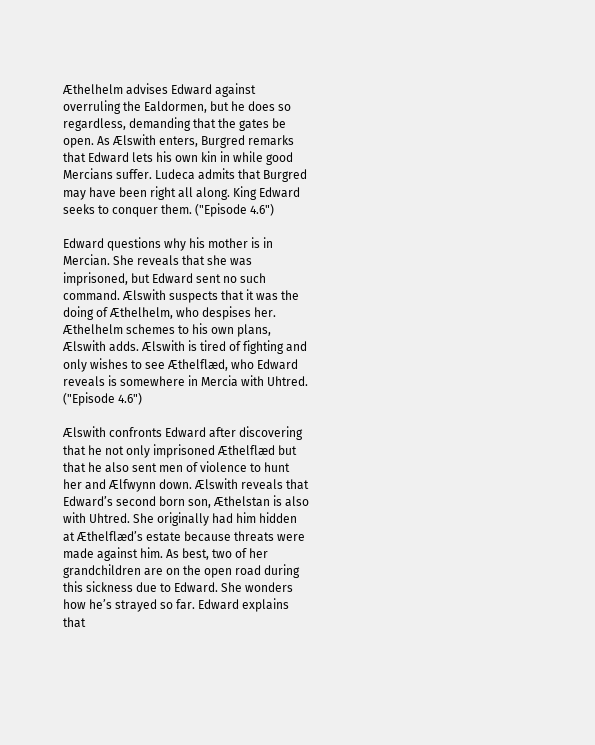Æthelhelm advises Edward against overruling the Ealdormen, but he does so regardless, demanding that the gates be open. As Ælswith enters, Burgred remarks that Edward lets his own kin in while good Mercians suffer. Ludeca admits that Burgred may have been right all along. King Edward seeks to conquer them. ("Episode 4.6")

Edward questions why his mother is in Mercian. She reveals that she was imprisoned, but Edward sent no such command. Ælswith suspects that it was the doing of Æthelhelm, who despises her. Æthelhelm schemes to his own plans, Ælswith adds. Ælswith is tired of fighting and only wishes to see Æthelflæd, who Edward reveals is somewhere in Mercia with Uhtred. ("Episode 4.6")

Ælswith confronts Edward after discovering that he not only imprisoned Æthelflæd but that he also sent men of violence to hunt her and Ælfwynn down. Ælswith reveals that Edward’s second born son, Æthelstan is also with Uhtred. She originally had him hidden at Æthelflæd’s estate because threats were made against him. As best, two of her grandchildren are on the open road during this sickness due to Edward. She wonders how he’s strayed so far. Edward explains that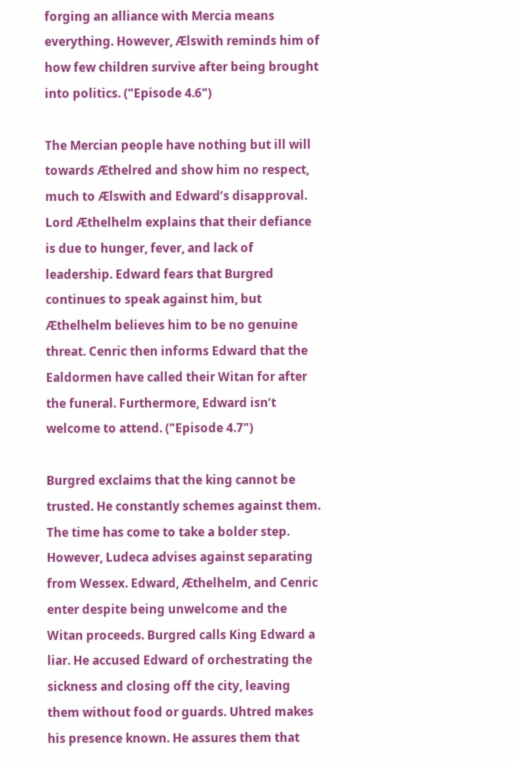forging an alliance with Mercia means everything. However, Ælswith reminds him of how few children survive after being brought into politics. ("Episode 4.6")

The Mercian people have nothing but ill will towards Æthelred and show him no respect, much to Ælswith and Edward’s disapproval. Lord Æthelhelm explains that their defiance is due to hunger, fever, and lack of leadership. Edward fears that Burgred continues to speak against him, but Æthelhelm believes him to be no genuine threat. Cenric then informs Edward that the Ealdormen have called their Witan for after the funeral. Furthermore, Edward isn’t welcome to attend. ("Episode 4.7")

Burgred exclaims that the king cannot be trusted. He constantly schemes against them. The time has come to take a bolder step. However, Ludeca advises against separating from Wessex. Edward, Æthelhelm, and Cenric enter despite being unwelcome and the Witan proceeds. Burgred calls King Edward a liar. He accused Edward of orchestrating the sickness and closing off the city, leaving them without food or guards. Uhtred makes his presence known. He assures them that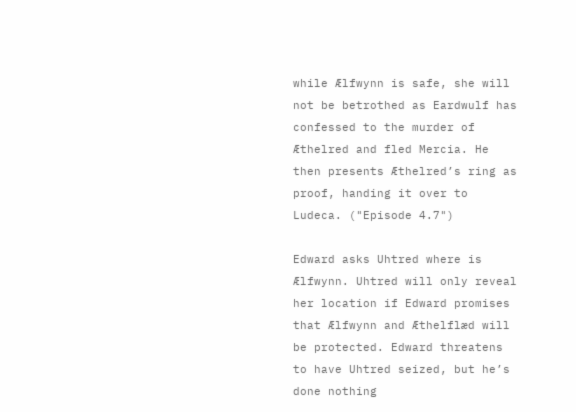while Ælfwynn is safe, she will not be betrothed as Eardwulf has confessed to the murder of Æthelred and fled Mercia. He then presents Æthelred’s ring as proof, handing it over to Ludeca. ("Episode 4.7")

Edward asks Uhtred where is Ælfwynn. Uhtred will only reveal her location if Edward promises that Ælfwynn and Æthelflæd will be protected. Edward threatens to have Uhtred seized, but he’s done nothing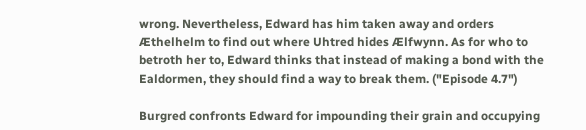wrong. Nevertheless, Edward has him taken away and orders Æthelhelm to find out where Uhtred hides Ælfwynn. As for who to betroth her to, Edward thinks that instead of making a bond with the Ealdormen, they should find a way to break them. ("Episode 4.7")

Burgred confronts Edward for impounding their grain and occupying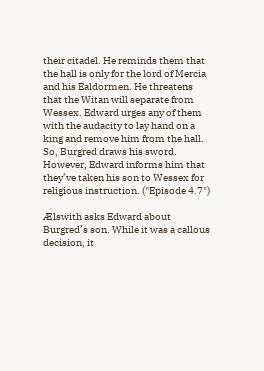their citadel. He reminds them that the hall is only for the lord of Mercia and his Ealdormen. He threatens that the Witan will separate from Wessex. Edward urges any of them with the audacity to lay hand on a king and remove him from the hall. So, Burgred draws his sword. However, Edward informs him that they’ve taken his son to Wessex for religious instruction. ("Episode 4.7")

Ælswith asks Edward about Burgred’s son. While it was a callous decision, it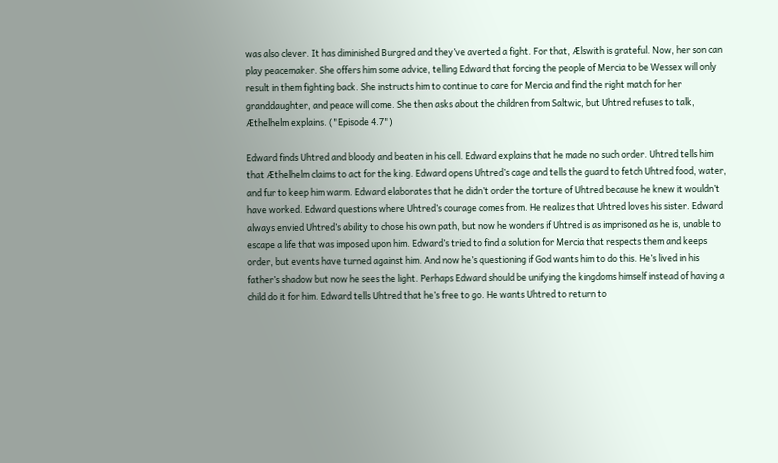was also clever. It has diminished Burgred and they’ve averted a fight. For that, Ælswith is grateful. Now, her son can play peacemaker. She offers him some advice, telling Edward that forcing the people of Mercia to be Wessex will only result in them fighting back. She instructs him to continue to care for Mercia and find the right match for her granddaughter, and peace will come. She then asks about the children from Saltwic, but Uhtred refuses to talk, Æthelhelm explains. ("Episode 4.7")

Edward finds Uhtred and bloody and beaten in his cell. Edward explains that he made no such order. Uhtred tells him that Æthelhelm claims to act for the king. Edward opens Uhtred’s cage and tells the guard to fetch Uhtred food, water, and fur to keep him warm. Edward elaborates that he didn’t order the torture of Uhtred because he knew it wouldn’t have worked. Edward questions where Uhtred’s courage comes from. He realizes that Uhtred loves his sister. Edward always envied Uhtred’s ability to chose his own path, but now he wonders if Uhtred is as imprisoned as he is, unable to escape a life that was imposed upon him. Edward’s tried to find a solution for Mercia that respects them and keeps order, but events have turned against him. And now he’s questioning if God wants him to do this. He’s lived in his father’s shadow but now he sees the light. Perhaps Edward should be unifying the kingdoms himself instead of having a child do it for him. Edward tells Uhtred that he’s free to go. He wants Uhtred to return to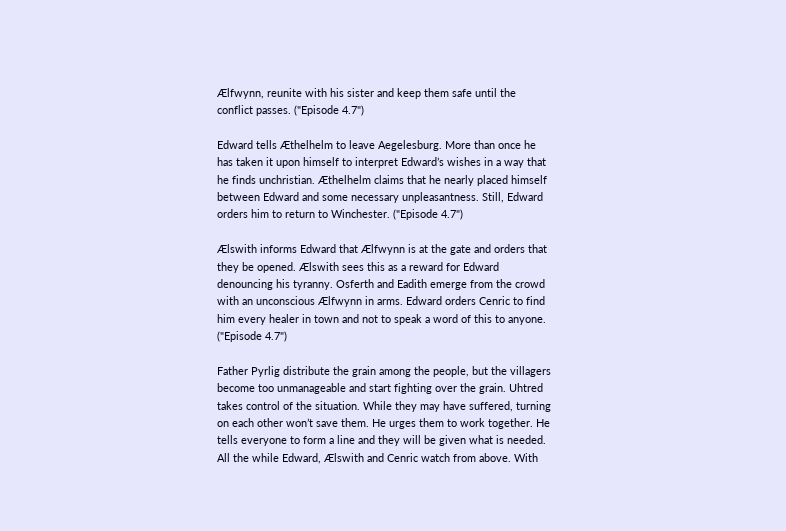Ælfwynn, reunite with his sister and keep them safe until the conflict passes. ("Episode 4.7")

Edward tells Æthelhelm to leave Aegelesburg. More than once he has taken it upon himself to interpret Edward’s wishes in a way that he finds unchristian. Æthelhelm claims that he nearly placed himself between Edward and some necessary unpleasantness. Still, Edward orders him to return to Winchester. ("Episode 4.7")

Ælswith informs Edward that Ælfwynn is at the gate and orders that they be opened. Ælswith sees this as a reward for Edward denouncing his tyranny. Osferth and Eadith emerge from the crowd with an unconscious Ælfwynn in arms. Edward orders Cenric to find him every healer in town and not to speak a word of this to anyone. ("Episode 4.7")

Father Pyrlig distribute the grain among the people, but the villagers become too unmanageable and start fighting over the grain. Uhtred takes control of the situation. While they may have suffered, turning on each other won’t save them. He urges them to work together. He tells everyone to form a line and they will be given what is needed. All the while Edward, Ælswith and Cenric watch from above. With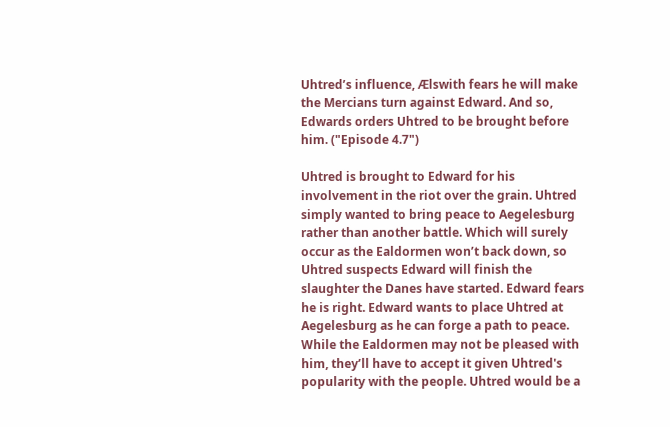Uhtred’s influence, Ælswith fears he will make the Mercians turn against Edward. And so, Edwards orders Uhtred to be brought before him. ("Episode 4.7")

Uhtred is brought to Edward for his involvement in the riot over the grain. Uhtred simply wanted to bring peace to Aegelesburg rather than another battle. Which will surely occur as the Ealdormen won’t back down, so Uhtred suspects Edward will finish the slaughter the Danes have started. Edward fears he is right. Edward wants to place Uhtred at Aegelesburg as he can forge a path to peace. While the Ealdormen may not be pleased with him, they’ll have to accept it given Uhtred's popularity with the people. Uhtred would be a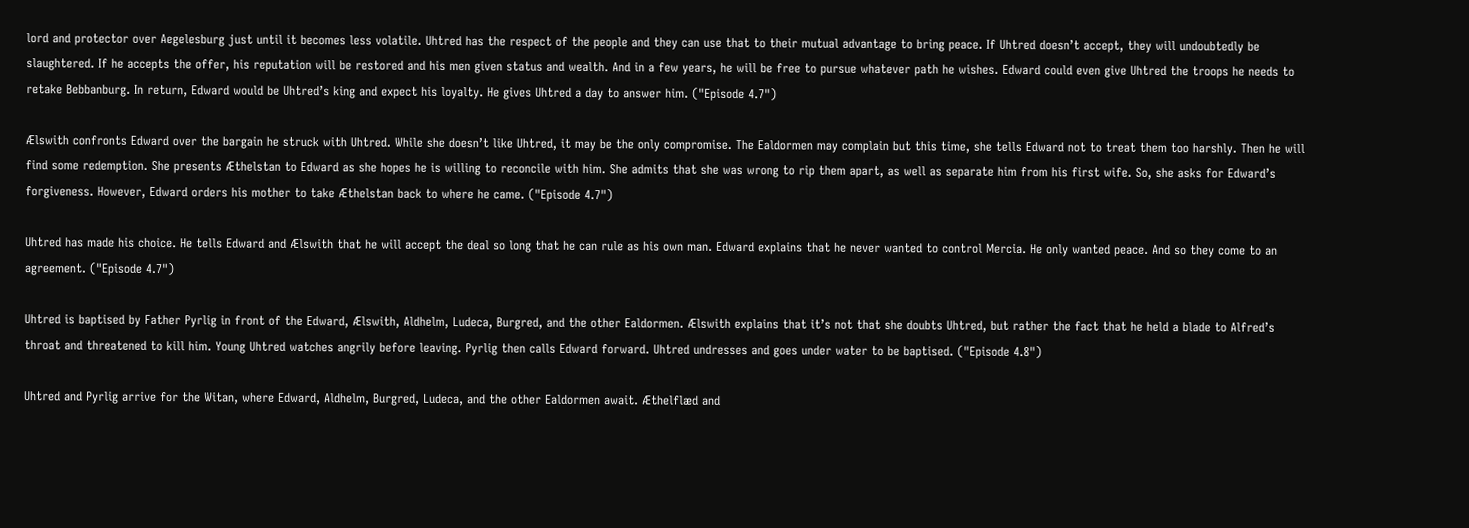lord and protector over Aegelesburg just until it becomes less volatile. Uhtred has the respect of the people and they can use that to their mutual advantage to bring peace. If Uhtred doesn’t accept, they will undoubtedly be slaughtered. If he accepts the offer, his reputation will be restored and his men given status and wealth. And in a few years, he will be free to pursue whatever path he wishes. Edward could even give Uhtred the troops he needs to retake Bebbanburg. In return, Edward would be Uhtred’s king and expect his loyalty. He gives Uhtred a day to answer him. ("Episode 4.7")

Ælswith confronts Edward over the bargain he struck with Uhtred. While she doesn’t like Uhtred, it may be the only compromise. The Ealdormen may complain but this time, she tells Edward not to treat them too harshly. Then he will find some redemption. She presents Æthelstan to Edward as she hopes he is willing to reconcile with him. She admits that she was wrong to rip them apart, as well as separate him from his first wife. So, she asks for Edward’s forgiveness. However, Edward orders his mother to take Æthelstan back to where he came. ("Episode 4.7")

Uhtred has made his choice. He tells Edward and Ælswith that he will accept the deal so long that he can rule as his own man. Edward explains that he never wanted to control Mercia. He only wanted peace. And so they come to an agreement. ("Episode 4.7")

Uhtred is baptised by Father Pyrlig in front of the Edward, Ælswith, Aldhelm, Ludeca, Burgred, and the other Ealdormen. Ælswith explains that it’s not that she doubts Uhtred, but rather the fact that he held a blade to Alfred’s throat and threatened to kill him. Young Uhtred watches angrily before leaving. Pyrlig then calls Edward forward. Uhtred undresses and goes under water to be baptised. ("Episode 4.8")

Uhtred and Pyrlig arrive for the Witan, where Edward, Aldhelm, Burgred, Ludeca, and the other Ealdormen await. Æthelflæd and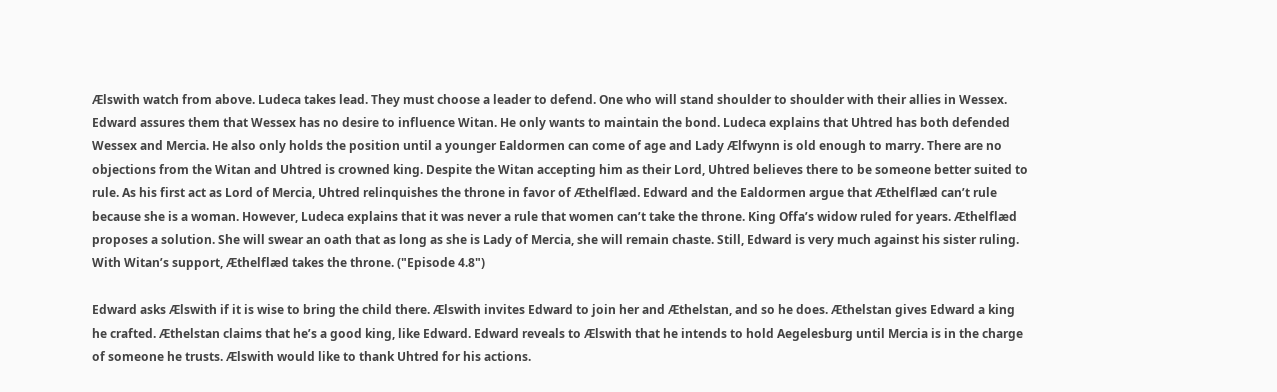Ælswith watch from above. Ludeca takes lead. They must choose a leader to defend. One who will stand shoulder to shoulder with their allies in Wessex. Edward assures them that Wessex has no desire to influence Witan. He only wants to maintain the bond. Ludeca explains that Uhtred has both defended Wessex and Mercia. He also only holds the position until a younger Ealdormen can come of age and Lady Ælfwynn is old enough to marry. There are no objections from the Witan and Uhtred is crowned king. Despite the Witan accepting him as their Lord, Uhtred believes there to be someone better suited to rule. As his first act as Lord of Mercia, Uhtred relinquishes the throne in favor of Æthelflæd. Edward and the Ealdormen argue that Æthelflæd can’t rule because she is a woman. However, Ludeca explains that it was never a rule that women can’t take the throne. King Offa’s widow ruled for years. Æthelflæd proposes a solution. She will swear an oath that as long as she is Lady of Mercia, she will remain chaste. Still, Edward is very much against his sister ruling. With Witan’s support, Æthelflæd takes the throne. ("Episode 4.8")

Edward asks Ælswith if it is wise to bring the child there. Ælswith invites Edward to join her and Æthelstan, and so he does. Æthelstan gives Edward a king he crafted. Æthelstan claims that he’s a good king, like Edward. Edward reveals to Ælswith that he intends to hold Aegelesburg until Mercia is in the charge of someone he trusts. Ælswith would like to thank Uhtred for his actions.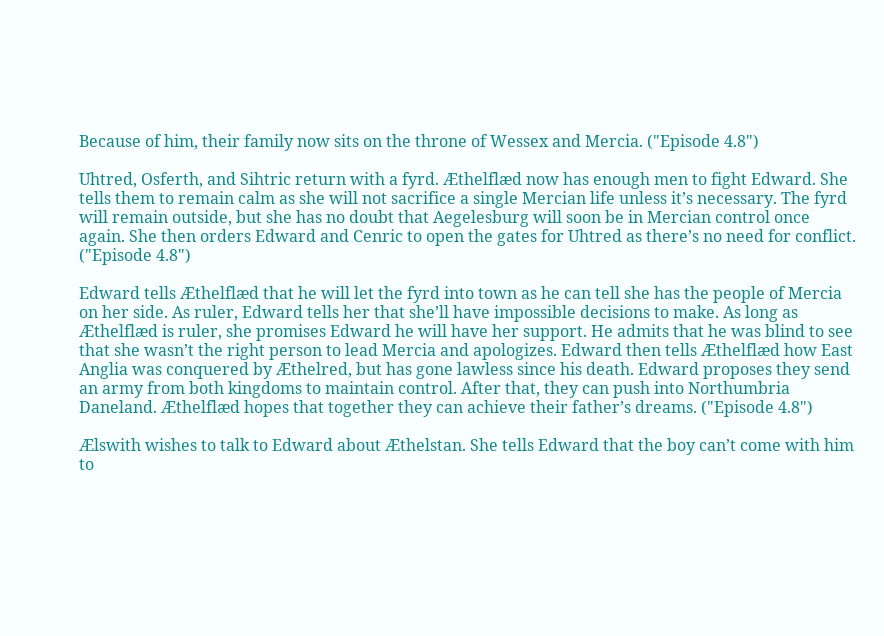Because of him, their family now sits on the throne of Wessex and Mercia. ("Episode 4.8")

Uhtred, Osferth, and Sihtric return with a fyrd. Æthelflæd now has enough men to fight Edward. She tells them to remain calm as she will not sacrifice a single Mercian life unless it’s necessary. The fyrd will remain outside, but she has no doubt that Aegelesburg will soon be in Mercian control once again. She then orders Edward and Cenric to open the gates for Uhtred as there’s no need for conflict. ("Episode 4.8")

Edward tells Æthelflæd that he will let the fyrd into town as he can tell she has the people of Mercia on her side. As ruler, Edward tells her that she’ll have impossible decisions to make. As long as Æthelflæd is ruler, she promises Edward he will have her support. He admits that he was blind to see that she wasn’t the right person to lead Mercia and apologizes. Edward then tells Æthelflæd how East Anglia was conquered by Æthelred, but has gone lawless since his death. Edward proposes they send an army from both kingdoms to maintain control. After that, they can push into Northumbria Daneland. Æthelflæd hopes that together they can achieve their father’s dreams. ("Episode 4.8")

Ælswith wishes to talk to Edward about Æthelstan. She tells Edward that the boy can’t come with him to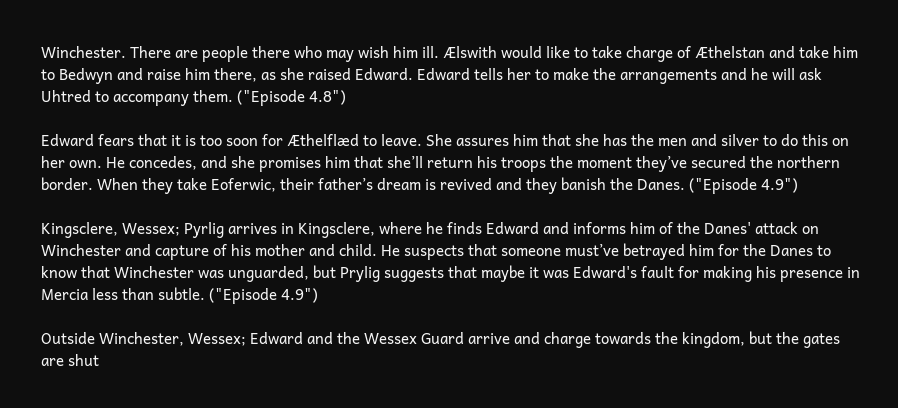Winchester. There are people there who may wish him ill. Ælswith would like to take charge of Æthelstan and take him to Bedwyn and raise him there, as she raised Edward. Edward tells her to make the arrangements and he will ask Uhtred to accompany them. ("Episode 4.8")

Edward fears that it is too soon for Æthelflæd to leave. She assures him that she has the men and silver to do this on her own. He concedes, and she promises him that she’ll return his troops the moment they’ve secured the northern border. When they take Eoferwic, their father’s dream is revived and they banish the Danes. ("Episode 4.9")

Kingsclere, Wessex; Pyrlig arrives in Kingsclere, where he finds Edward and informs him of the Danes' attack on Winchester and capture of his mother and child. He suspects that someone must’ve betrayed him for the Danes to know that Winchester was unguarded, but Prylig suggests that maybe it was Edward's fault for making his presence in Mercia less than subtle. ("Episode 4.9")

Outside Winchester, Wessex; Edward and the Wessex Guard arrive and charge towards the kingdom, but the gates are shut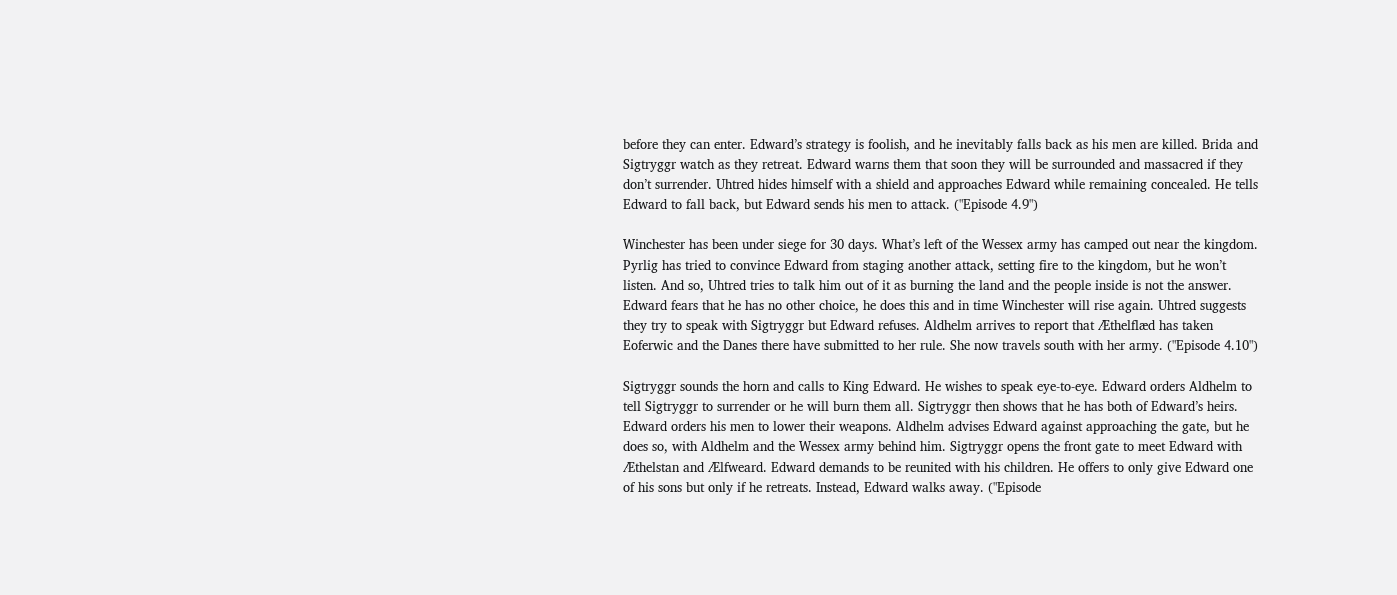before they can enter. Edward’s strategy is foolish, and he inevitably falls back as his men are killed. Brida and Sigtryggr watch as they retreat. Edward warns them that soon they will be surrounded and massacred if they don’t surrender. Uhtred hides himself with a shield and approaches Edward while remaining concealed. He tells Edward to fall back, but Edward sends his men to attack. ("Episode 4.9")

Winchester has been under siege for 30 days. What’s left of the Wessex army has camped out near the kingdom. Pyrlig has tried to convince Edward from staging another attack, setting fire to the kingdom, but he won’t listen. And so, Uhtred tries to talk him out of it as burning the land and the people inside is not the answer. Edward fears that he has no other choice, he does this and in time Winchester will rise again. Uhtred suggests they try to speak with Sigtryggr but Edward refuses. Aldhelm arrives to report that Æthelflæd has taken Eoferwic and the Danes there have submitted to her rule. She now travels south with her army. ("Episode 4.10")

Sigtryggr sounds the horn and calls to King Edward. He wishes to speak eye-to-eye. Edward orders Aldhelm to tell Sigtryggr to surrender or he will burn them all. Sigtryggr then shows that he has both of Edward’s heirs. Edward orders his men to lower their weapons. Aldhelm advises Edward against approaching the gate, but he does so, with Aldhelm and the Wessex army behind him. Sigtryggr opens the front gate to meet Edward with Æthelstan and Ælfweard. Edward demands to be reunited with his children. He offers to only give Edward one of his sons but only if he retreats. Instead, Edward walks away. ("Episode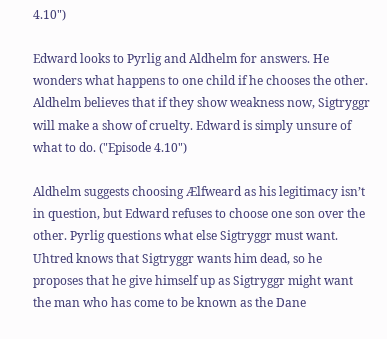4.10")

Edward looks to Pyrlig and Aldhelm for answers. He wonders what happens to one child if he chooses the other. Aldhelm believes that if they show weakness now, Sigtryggr will make a show of cruelty. Edward is simply unsure of what to do. ("Episode 4.10")

Aldhelm suggests choosing Ælfweard as his legitimacy isn’t in question, but Edward refuses to choose one son over the other. Pyrlig questions what else Sigtryggr must want. Uhtred knows that Sigtryggr wants him dead, so he proposes that he give himself up as Sigtryggr might want the man who has come to be known as the Dane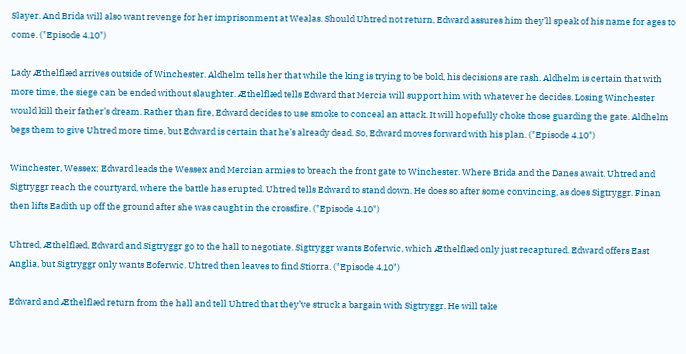Slayer. And Brida will also want revenge for her imprisonment at Wealas. Should Uhtred not return, Edward assures him they’ll speak of his name for ages to come. ("Episode 4.10")

Lady Æthelflæd arrives outside of Winchester. Aldhelm tells her that while the king is trying to be bold, his decisions are rash. Aldhelm is certain that with more time, the siege can be ended without slaughter. Æthelflæd tells Edward that Mercia will support him with whatever he decides. Losing Winchester would kill their father’s dream. Rather than fire, Edward decides to use smoke to conceal an attack. It will hopefully choke those guarding the gate. Aldhelm begs them to give Uhtred more time, but Edward is certain that he’s already dead. So, Edward moves forward with his plan. ("Episode 4.10")

Winchester, Wessex; Edward leads the Wessex and Mercian armies to breach the front gate to Winchester. Where Brida and the Danes await. Uhtred and Sigtryggr reach the courtyard, where the battle has erupted. Uhtred tells Edward to stand down. He does so after some convincing, as does Sigtryggr. Finan then lifts Eadith up off the ground after she was caught in the crossfire. ("Episode 4.10")

Uhtred, Æthelflæd, Edward and Sigtryggr go to the hall to negotiate. Sigtryggr wants Eoferwic, which Æthelflæd only just recaptured. Edward offers East Anglia, but Sigtryggr only wants Eoferwic. Uhtred then leaves to find Stiorra. ("Episode 4.10")

Edward and Æthelflæd return from the hall and tell Uhtred that they’ve struck a bargain with Sigtryggr. He will take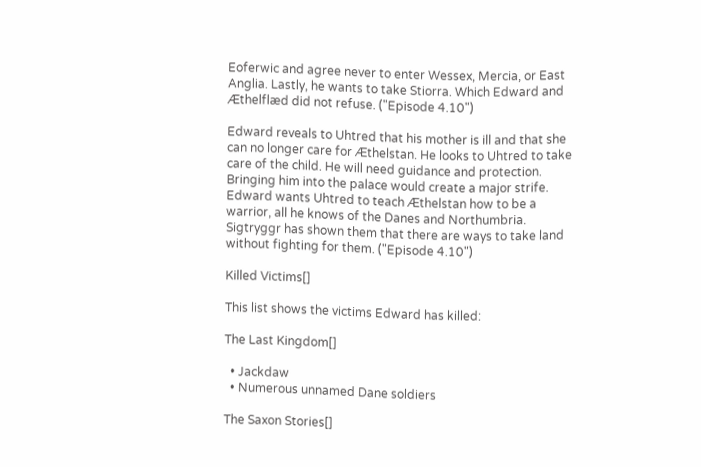Eoferwic and agree never to enter Wessex, Mercia, or East Anglia. Lastly, he wants to take Stiorra. Which Edward and Æthelflæd did not refuse. ("Episode 4.10")

Edward reveals to Uhtred that his mother is ill and that she can no longer care for Æthelstan. He looks to Uhtred to take care of the child. He will need guidance and protection. Bringing him into the palace would create a major strife. Edward wants Uhtred to teach Æthelstan how to be a warrior, all he knows of the Danes and Northumbria. Sigtryggr has shown them that there are ways to take land without fighting for them. ("Episode 4.10")

Killed Victims[]

This list shows the victims Edward has killed:

The Last Kingdom[]

  • Jackdaw
  • Numerous unnamed Dane soldiers

The Saxon Stories[]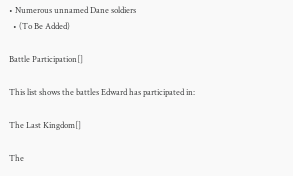• Numerous unnamed Dane soldiers
  • (To Be Added)

Battle Participation[]

This list shows the battles Edward has participated in:

The Last Kingdom[]

The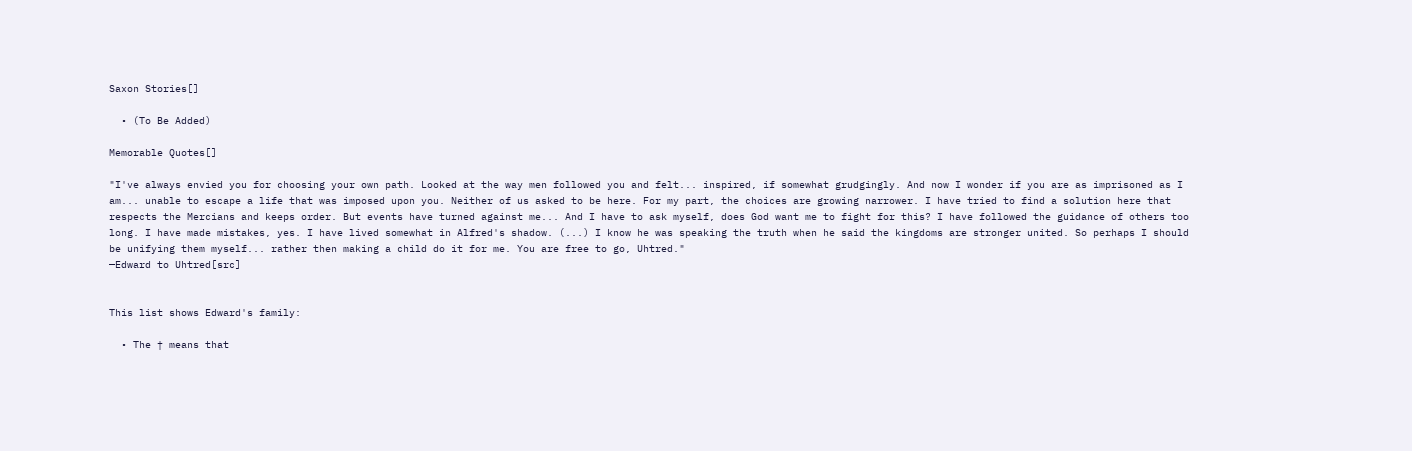Saxon Stories[]

  • (To Be Added)

Memorable Quotes[]

"I've always envied you for choosing your own path. Looked at the way men followed you and felt... inspired, if somewhat grudgingly. And now I wonder if you are as imprisoned as I am... unable to escape a life that was imposed upon you. Neither of us asked to be here. For my part, the choices are growing narrower. I have tried to find a solution here that respects the Mercians and keeps order. But events have turned against me... And I have to ask myself, does God want me to fight for this? I have followed the guidance of others too long. I have made mistakes, yes. I have lived somewhat in Alfred's shadow. (...) I know he was speaking the truth when he said the kingdoms are stronger united. So perhaps I should be unifying them myself... rather then making a child do it for me. You are free to go, Uhtred."
—Edward to Uhtred[src]


This list shows Edward's family:

  • The † means that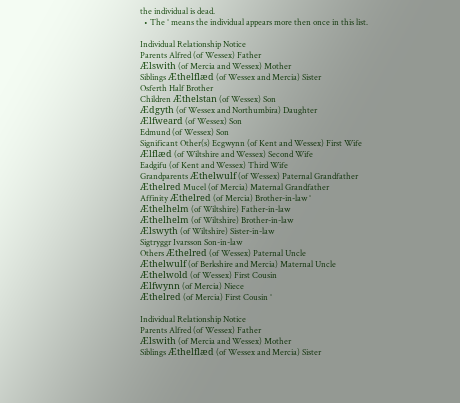the individual is dead.
  • The ° means the individual appears more then once in this list.

Individual Relationship Notice
Parents Alfred (of Wessex) Father
Ælswith (of Mercia and Wessex) Mother
Siblings Æthelflæd (of Wessex and Mercia) Sister
Osferth Half Brother
Children Æthelstan (of Wessex) Son
Ædgyth (of Wessex and Northumbira) Daughter
Ælfweard (of Wessex) Son
Edmund (of Wessex) Son
Significant Other(s) Ecgwynn (of Kent and Wessex) First Wife
Ælflæd (of Wiltshire and Wessex) Second Wife
Eadgifu (of Kent and Wessex) Third Wife
Grandparents Æthelwulf (of Wessex) Paternal Grandfather
Æthelred Mucel (of Mercia) Maternal Grandfather
Affinity Æthelred (of Mercia) Brother-in-law °
Æthelhelm (of Wiltshire) Father-in-law
Æthelhelm (of Wiltshire) Brother-in-law
Ælswyth (of Wiltshire) Sister-in-law
Sigtryggr Ivarsson Son-in-law
Others Æthelred (of Wessex) Paternal Uncle
Æthelwulf (of Berkshire and Mercia) Maternal Uncle
Æthelwold (of Wessex) First Cousin
Ælfwynn (of Mercia) Niece
Æthelred (of Mercia) First Cousin °

Individual Relationship Notice
Parents Alfred (of Wessex) Father
Ælswith (of Mercia and Wessex) Mother
Siblings Æthelflæd (of Wessex and Mercia) Sister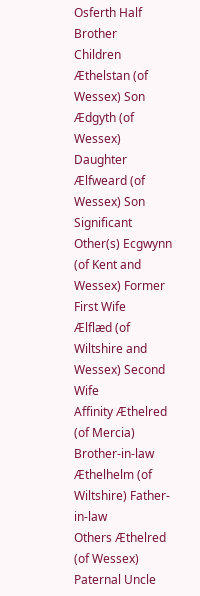Osferth Half Brother
Children Æthelstan (of Wessex) Son
Ædgyth (of Wessex) Daughter
Ælfweard (of Wessex) Son
Significant Other(s) Ecgwynn (of Kent and Wessex) Former First Wife
Ælflæd (of Wiltshire and Wessex) Second Wife
Affinity Æthelred (of Mercia) Brother-in-law
Æthelhelm (of Wiltshire) Father-in-law
Others Æthelred (of Wessex) Paternal Uncle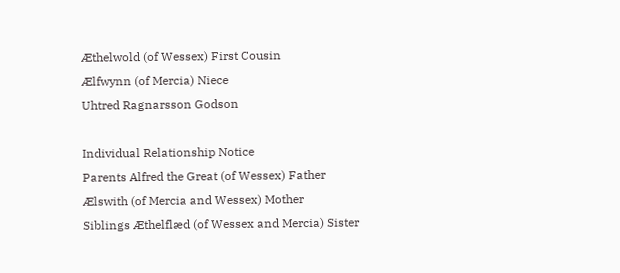Æthelwold (of Wessex) First Cousin
Ælfwynn (of Mercia) Niece
Uhtred Ragnarsson Godson

Individual Relationship Notice
Parents Alfred the Great (of Wessex) Father
Ælswith (of Mercia and Wessex) Mother
Siblings Æthelflæd (of Wessex and Mercia) Sister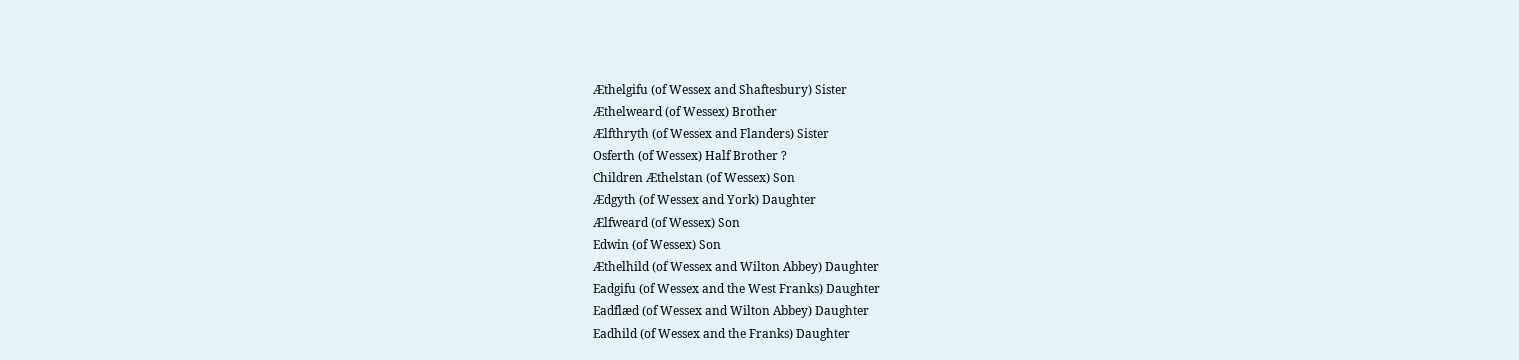Æthelgifu (of Wessex and Shaftesbury) Sister
Æthelweard (of Wessex) Brother
Ælfthryth (of Wessex and Flanders) Sister
Osferth (of Wessex) Half Brother ?
Children Æthelstan (of Wessex) Son
Ædgyth (of Wessex and York) Daughter
Ælfweard (of Wessex) Son
Edwin (of Wessex) Son
Æthelhild (of Wessex and Wilton Abbey) Daughter
Eadgifu (of Wessex and the West Franks) Daughter
Eadflæd (of Wessex and Wilton Abbey) Daughter
Eadhild (of Wessex and the Franks) Daughter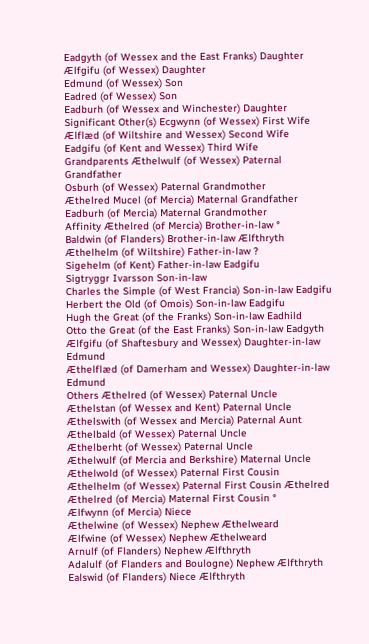Eadgyth (of Wessex and the East Franks) Daughter
Ælfgifu (of Wessex) Daughter
Edmund (of Wessex) Son
Eadred (of Wessex) Son
Eadburh (of Wessex and Winchester) Daughter
Significant Other(s) Ecgwynn (of Wessex) First Wife
Ælflæd (of Wiltshire and Wessex) Second Wife
Eadgifu (of Kent and Wessex) Third Wife
Grandparents Æthelwulf (of Wessex) Paternal Grandfather
Osburh (of Wessex) Paternal Grandmother
Æthelred Mucel (of Mercia) Maternal Grandfather
Eadburh (of Mercia) Maternal Grandmother
Affinity Æthelred (of Mercia) Brother-in-law °
Baldwin (of Flanders) Brother-in-law Ælfthryth
Æthelhelm (of Wiltshire) Father-in-law ?
Sigehelm (of Kent) Father-in-law Eadgifu
Sigtryggr Ivarsson Son-in-law
Charles the Simple (of West Francia) Son-in-law Eadgifu
Herbert the Old (of Omois) Son-in-law Eadgifu
Hugh the Great (of the Franks) Son-in-law Eadhild
Otto the Great (of the East Franks) Son-in-law Eadgyth
Ælfgifu (of Shaftesbury and Wessex) Daughter-in-law Edmund
Æthelflæd (of Damerham and Wessex) Daughter-in-law Edmund
Others Æthelred (of Wessex) Paternal Uncle
Æthelstan (of Wessex and Kent) Paternal Uncle
Æthelswith (of Wessex and Mercia) Paternal Aunt
Æthelbald (of Wessex) Paternal Uncle
Æthelberht (of Wessex) Paternal Uncle
Æthelwulf (of Mercia and Berkshire) Maternal Uncle
Æthelwold (of Wessex) Paternal First Cousin
Æthelhelm (of Wessex) Paternal First Cousin Æthelred
Æthelred (of Mercia) Maternal First Cousin °
Ælfwynn (of Mercia) Niece
Æthelwine (of Wessex) Nephew Æthelweard
Ælfwine (of Wessex) Nephew Æthelweard
Arnulf (of Flanders) Nephew Ælfthryth
Adalulf (of Flanders and Boulogne) Nephew Ælfthryth
Ealswid (of Flanders) Niece Ælfthryth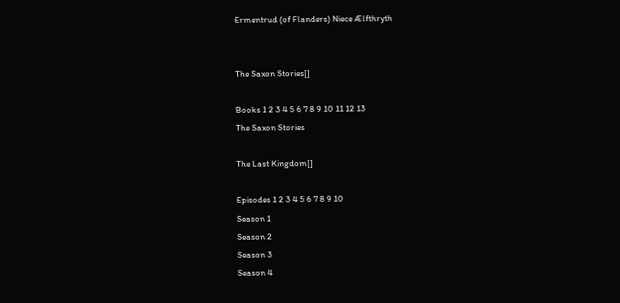Ermentrud (of Flanders) Niece Ælfthryth


The Saxon Stories[]

Books 1 2 3 4 5 6 7 8 9 10 11 12 13
The Saxon Stories

The Last Kingdom[]

Episodes 1 2 3 4 5 6 7 8 9 10
Season 1
Season 2
Season 3
Season 4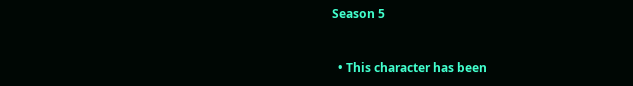Season 5


  • This character has been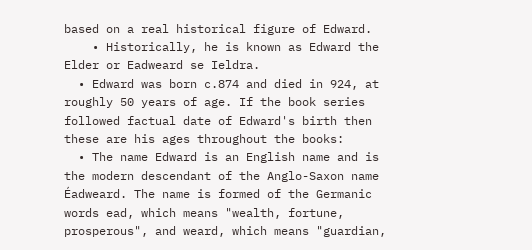based on a real historical figure of Edward.
    • Historically, he is known as Edward the Elder or Eadweard se Ieldra.
  • Edward was born c.874 and died in 924, at roughly 50 years of age. If the book series followed factual date of Edward's birth then these are his ages throughout the books:
  • The name Edward is an English name and is the modern descendant of the Anglo-Saxon name Éadweard. The name is formed of the Germanic words ead, which means "wealth, fortune, prosperous", and weard, which means "guardian,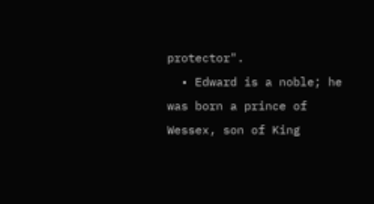protector".
  • Edward is a noble; he was born a prince of Wessex, son of King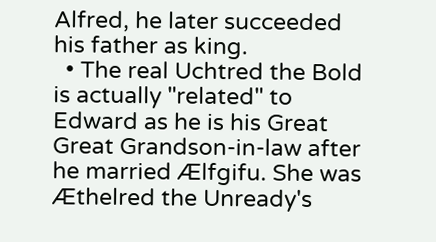Alfred, he later succeeded his father as king.
  • The real Uchtred the Bold is actually "related" to Edward as he is his Great Great Grandson-in-law after he married Ælfgifu. She was Æthelred the Unready's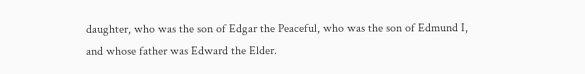daughter, who was the son of Edgar the Peaceful, who was the son of Edmund I, and whose father was Edward the Elder.